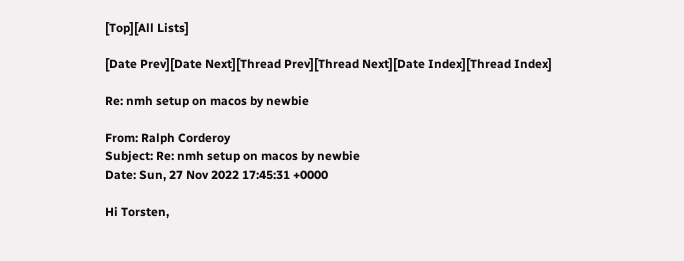[Top][All Lists]

[Date Prev][Date Next][Thread Prev][Thread Next][Date Index][Thread Index]

Re: nmh setup on macos by newbie

From: Ralph Corderoy
Subject: Re: nmh setup on macos by newbie
Date: Sun, 27 Nov 2022 17:45:31 +0000

Hi Torsten,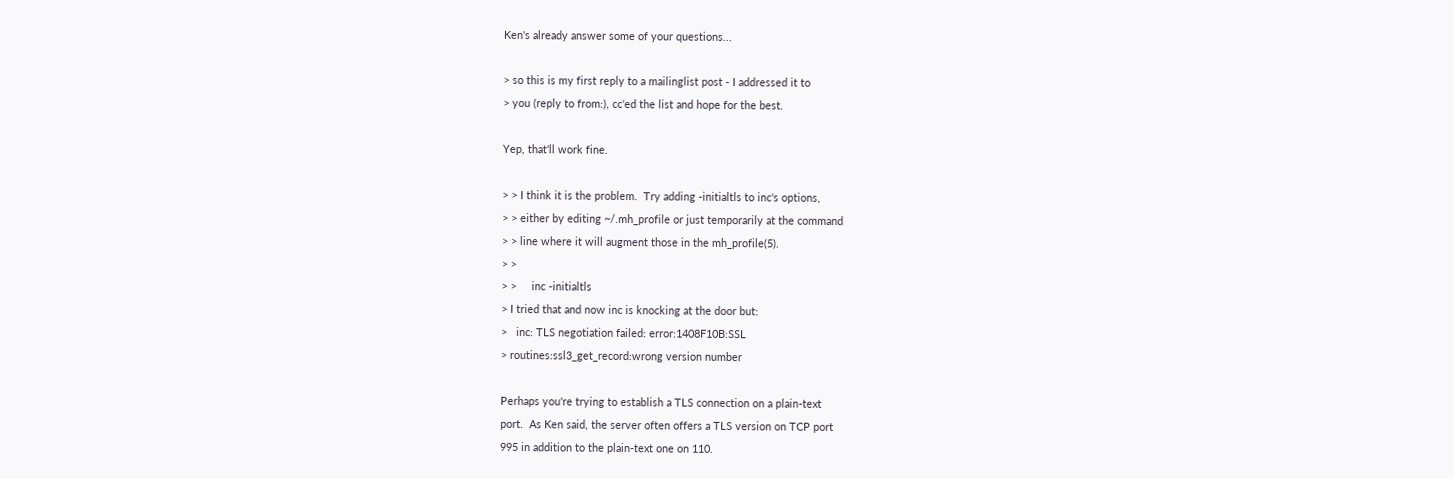Ken's already answer some of your questions...

> so this is my first reply to a mailinglist post - I addressed it to
> you (reply to from:), cc'ed the list and hope for the best.

Yep, that'll work fine.

> > I think it is the problem.  Try adding -initialtls to inc's options,
> > either by editing ~/.mh_profile or just temporarily at the command
> > line where it will augment those in the mh_profile(5).
> >
> >     inc -initialtls
> I tried that and now inc is knocking at the door but:
>   inc: TLS negotiation failed: error:1408F10B:SSL
> routines:ssl3_get_record:wrong version number

Perhaps you're trying to establish a TLS connection on a plain-text
port.  As Ken said, the server often offers a TLS version on TCP port
995 in addition to the plain-text one on 110.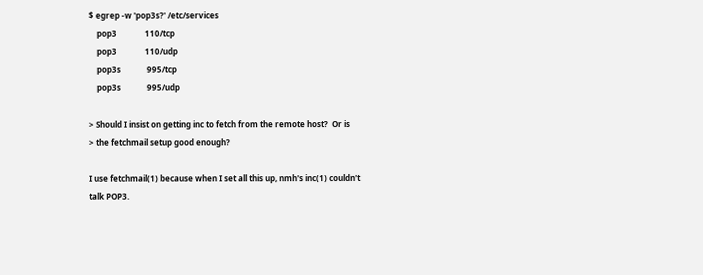$ egrep -w 'pop3s?' /etc/services
    pop3              110/tcp
    pop3              110/udp
    pop3s             995/tcp
    pop3s             995/udp

> Should I insist on getting inc to fetch from the remote host?  Or is
> the fetchmail setup good enough?

I use fetchmail(1) because when I set all this up, nmh's inc(1) couldn't
talk POP3.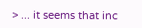> ... it seems that inc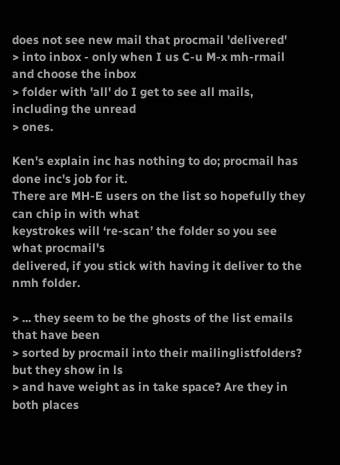does not see new mail that procmail 'delivered'
> into inbox - only when I us C-u M-x mh-rmail and choose the inbox
> folder with 'all' do I get to see all mails, including the unread
> ones.

Ken's explain inc has nothing to do; procmail has done inc's job for it.
There are MH-E users on the list so hopefully they can chip in with what
keystrokes will ‘re-scan’ the folder so you see what procmail's
delivered, if you stick with having it deliver to the nmh folder.

> ... they seem to be the ghosts of the list emails that have been
> sorted by procmail into their mailinglistfolders?  but they show in ls
> and have weight as in take space? Are they in both places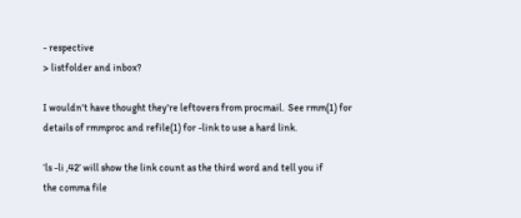- respective
> listfolder and inbox?

I wouldn't have thought they're leftovers from procmail.  See rmm(1) for
details of rmmproc and refile(1) for -link to use a hard link.

‘ls -li ,42’ will show the link count as the third word and tell you if
the comma file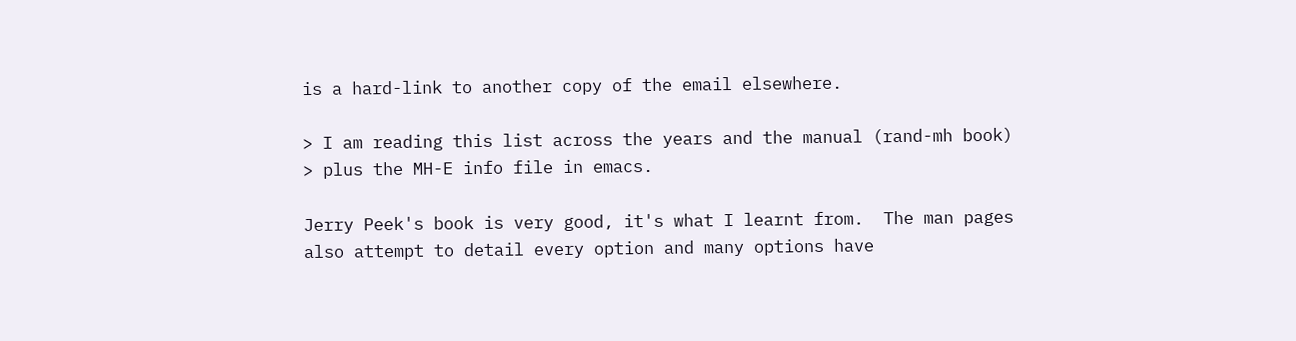is a hard-link to another copy of the email elsewhere.

> I am reading this list across the years and the manual (rand-mh book)
> plus the MH-E info file in emacs.

Jerry Peek's book is very good, it's what I learnt from.  The man pages
also attempt to detail every option and many options have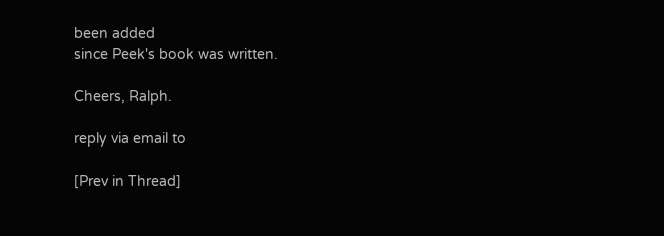been added
since Peek's book was written.

Cheers, Ralph.

reply via email to

[Prev in Thread]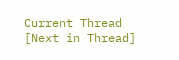Current Thread [Next in Thread]